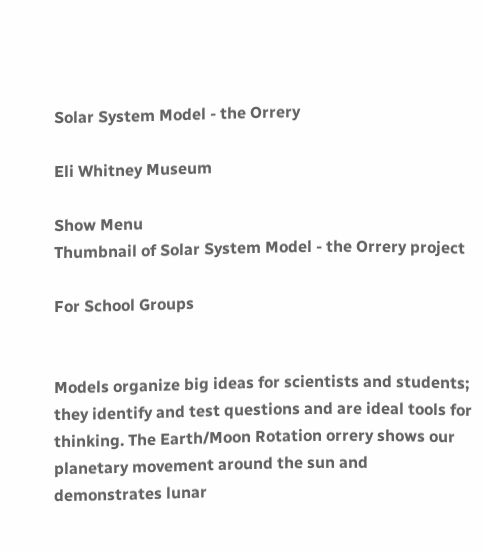Solar System Model - the Orrery

Eli Whitney Museum

Show Menu
Thumbnail of Solar System Model - the Orrery project

For School Groups


Models organize big ideas for scientists and students; they identify and test questions and are ideal tools for thinking. The Earth/Moon Rotation orrery shows our planetary movement around the sun and demonstrates lunar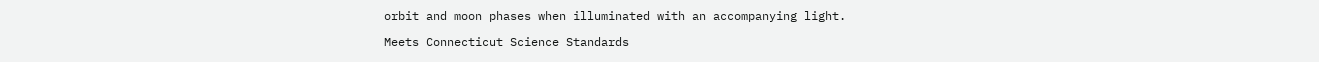orbit and moon phases when illuminated with an accompanying light.

Meets Connecticut Science Standards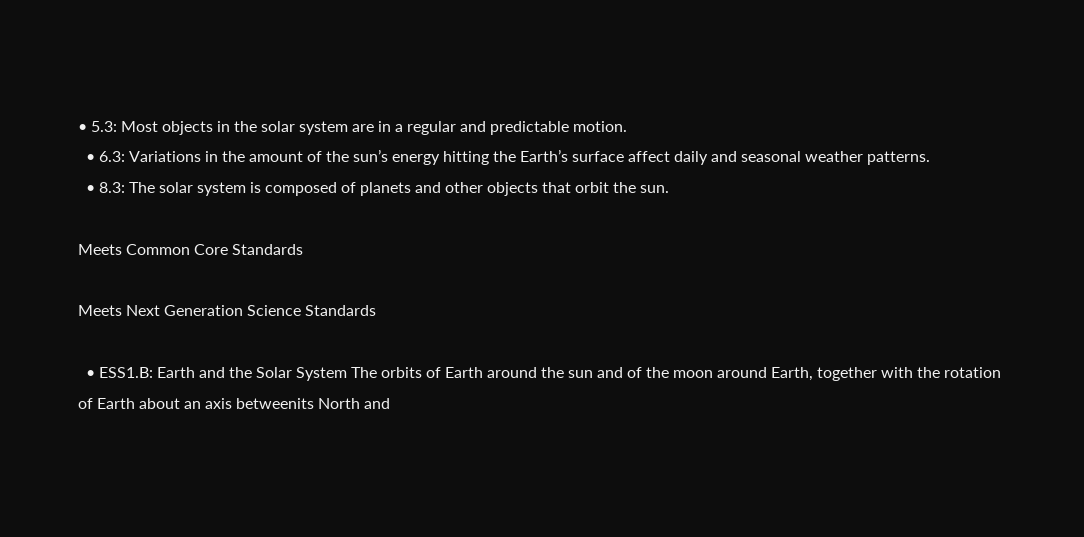• 5.3: Most objects in the solar system are in a regular and predictable motion.
  • 6.3: Variations in the amount of the sun’s energy hitting the Earth’s surface affect daily and seasonal weather patterns.
  • 8.3: The solar system is composed of planets and other objects that orbit the sun.

Meets Common Core Standards

Meets Next Generation Science Standards

  • ESS1.B: Earth and the Solar System The orbits of Earth around the sun and of the moon around Earth, together with the rotation of Earth about an axis betweenits North and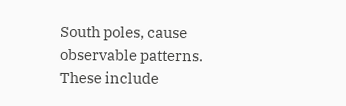South poles, cause observable patterns. These include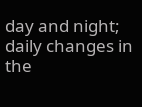day and night; daily changes in the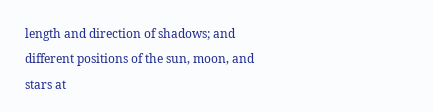length and direction of shadows; and different positions of the sun, moon, and stars at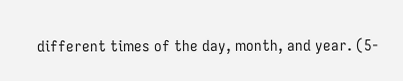different times of the day, month, and year. (5-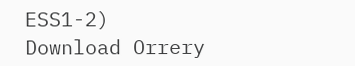ESS1-2)
Download Orrery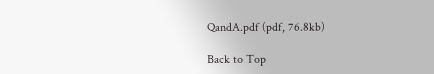QandA.pdf (pdf, 76.8kb)

Back to Top